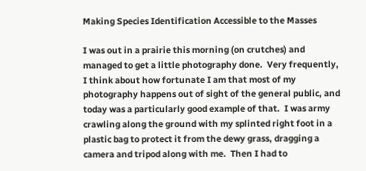Making Species Identification Accessible to the Masses

I was out in a prairie this morning (on crutches) and managed to get a little photography done.  Very frequently, I think about how fortunate I am that most of my photography happens out of sight of the general public, and today was a particularly good example of that.  I was army crawling along the ground with my splinted right foot in a plastic bag to protect it from the dewy grass, dragging a camera and tripod along with me.  Then I had to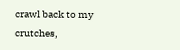crawl back to my crutches,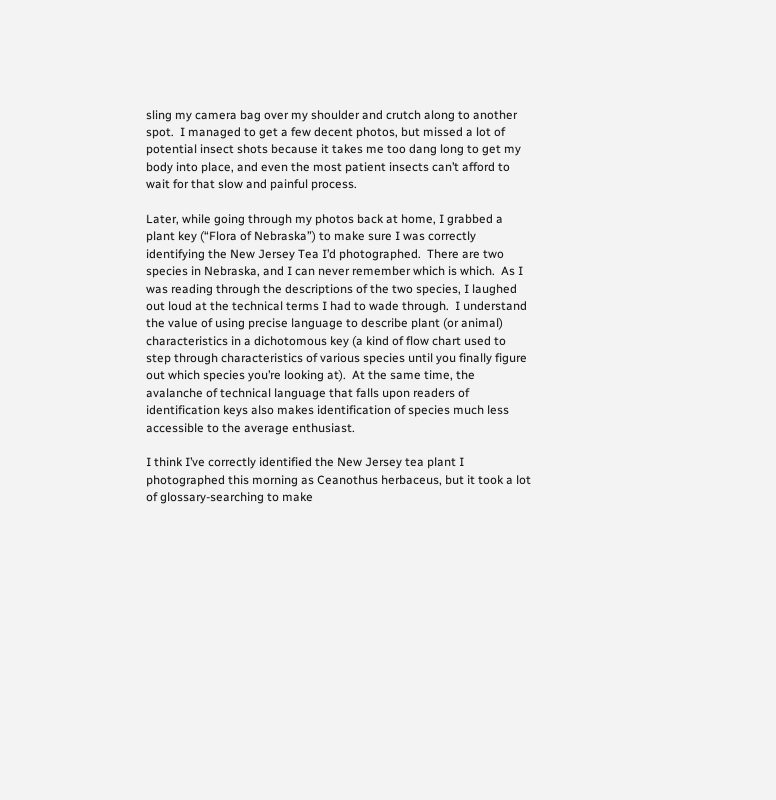sling my camera bag over my shoulder and crutch along to another spot.  I managed to get a few decent photos, but missed a lot of potential insect shots because it takes me too dang long to get my body into place, and even the most patient insects can’t afford to wait for that slow and painful process.

Later, while going through my photos back at home, I grabbed a plant key (“Flora of Nebraska”) to make sure I was correctly identifying the New Jersey Tea I’d photographed.  There are two species in Nebraska, and I can never remember which is which.  As I was reading through the descriptions of the two species, I laughed out loud at the technical terms I had to wade through.  I understand the value of using precise language to describe plant (or animal) characteristics in a dichotomous key (a kind of flow chart used to step through characteristics of various species until you finally figure out which species you’re looking at).  At the same time, the avalanche of technical language that falls upon readers of identification keys also makes identification of species much less accessible to the average enthusiast.

I think I’ve correctly identified the New Jersey tea plant I photographed this morning as Ceanothus herbaceus, but it took a lot of glossary-searching to make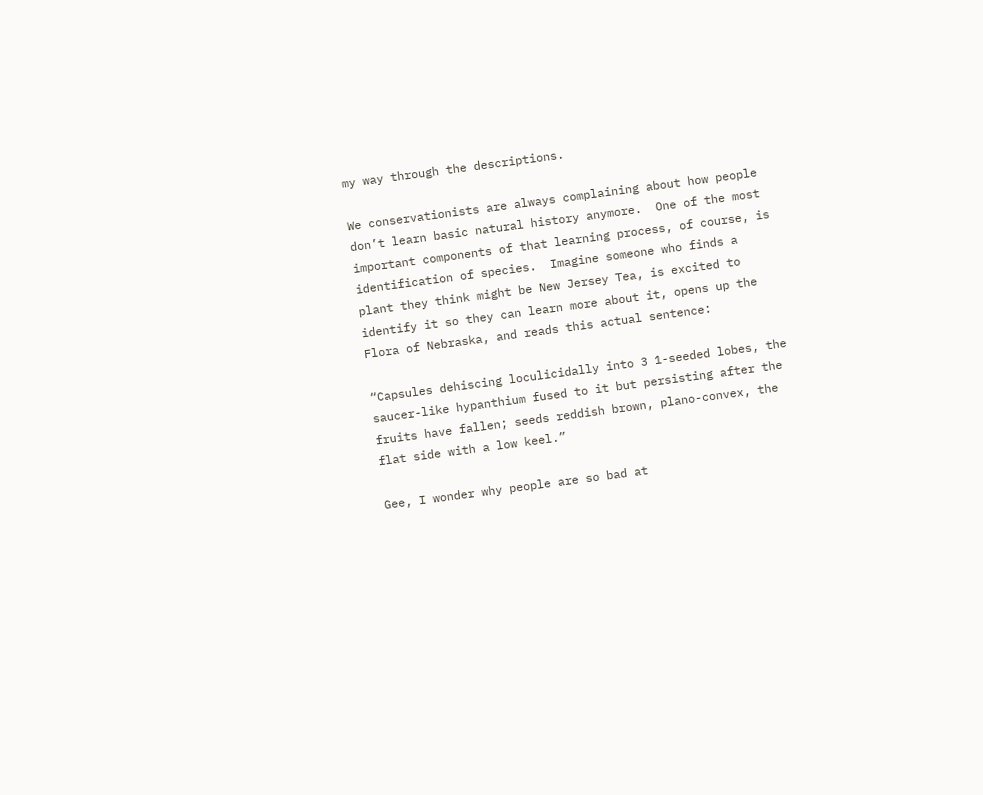my way through the descriptions.

We conservationists are always complaining about how people don’t learn basic natural history anymore.  One of the most important components of that learning process, of course, is identification of species.  Imagine someone who finds a plant they think might be New Jersey Tea, is excited to identify it so they can learn more about it, opens up the Flora of Nebraska, and reads this actual sentence:

“Capsules dehiscing loculicidally into 3 1-seeded lobes, the saucer-like hypanthium fused to it but persisting after the fruits have fallen; seeds reddish brown, plano-convex, the flat side with a low keel.”

Gee, I wonder why people are so bad at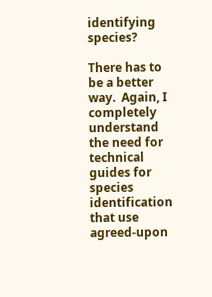identifying species?

There has to be a better way.  Again, I completely understand the need for technical guides for species identification that use agreed-upon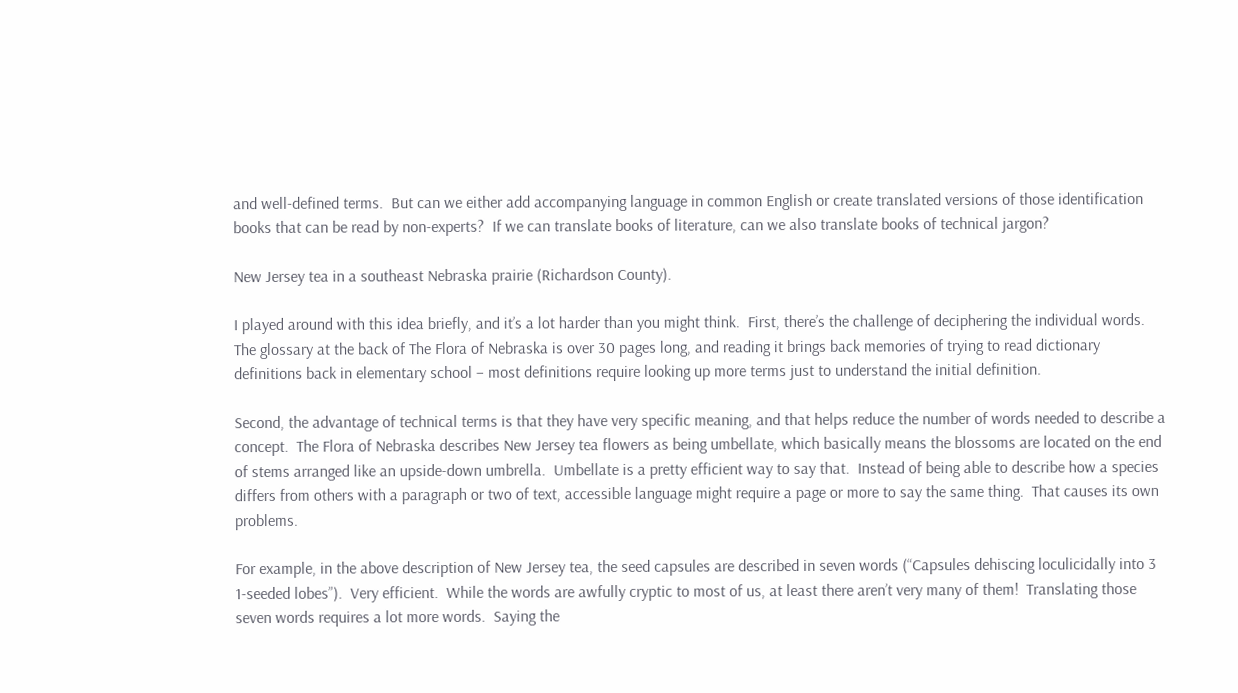and well-defined terms.  But can we either add accompanying language in common English or create translated versions of those identification books that can be read by non-experts?  If we can translate books of literature, can we also translate books of technical jargon?

New Jersey tea in a southeast Nebraska prairie (Richardson County).

I played around with this idea briefly, and it’s a lot harder than you might think.  First, there’s the challenge of deciphering the individual words.  The glossary at the back of The Flora of Nebraska is over 30 pages long, and reading it brings back memories of trying to read dictionary definitions back in elementary school – most definitions require looking up more terms just to understand the initial definition.

Second, the advantage of technical terms is that they have very specific meaning, and that helps reduce the number of words needed to describe a concept.  The Flora of Nebraska describes New Jersey tea flowers as being umbellate, which basically means the blossoms are located on the end of stems arranged like an upside-down umbrella.  Umbellate is a pretty efficient way to say that.  Instead of being able to describe how a species differs from others with a paragraph or two of text, accessible language might require a page or more to say the same thing.  That causes its own problems.

For example, in the above description of New Jersey tea, the seed capsules are described in seven words (“Capsules dehiscing loculicidally into 3 1-seeded lobes”).  Very efficient.  While the words are awfully cryptic to most of us, at least there aren’t very many of them!  Translating those seven words requires a lot more words.  Saying the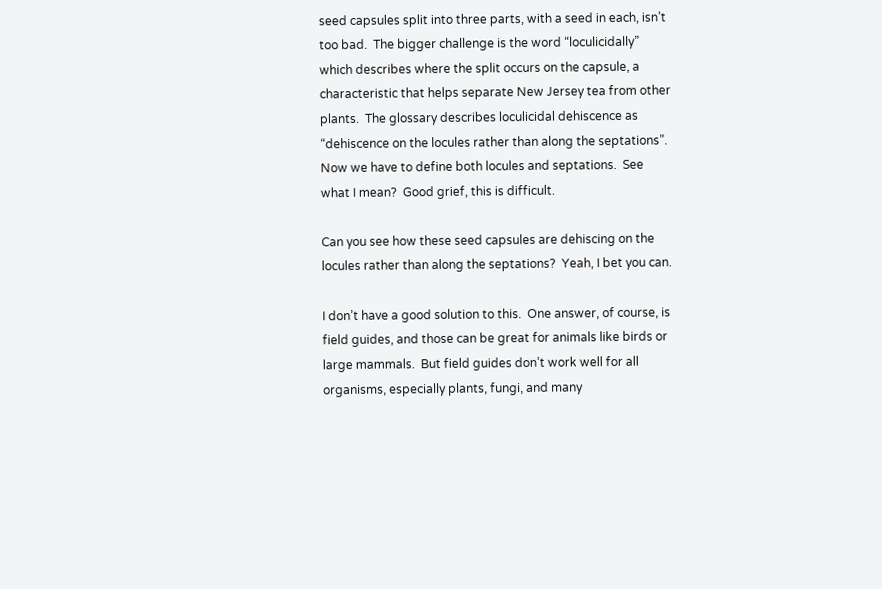seed capsules split into three parts, with a seed in each, isn’t too bad.  The bigger challenge is the word “loculicidally” which describes where the split occurs on the capsule, a characteristic that helps separate New Jersey tea from other plants.  The glossary describes loculicidal dehiscence as “dehiscence on the locules rather than along the septations”.  Now we have to define both locules and septations.  See what I mean?  Good grief, this is difficult.

Can you see how these seed capsules are dehiscing on the locules rather than along the septations?  Yeah, I bet you can.

I don’t have a good solution to this.  One answer, of course, is field guides, and those can be great for animals like birds or large mammals.  But field guides don’t work well for all organisms, especially plants, fungi, and many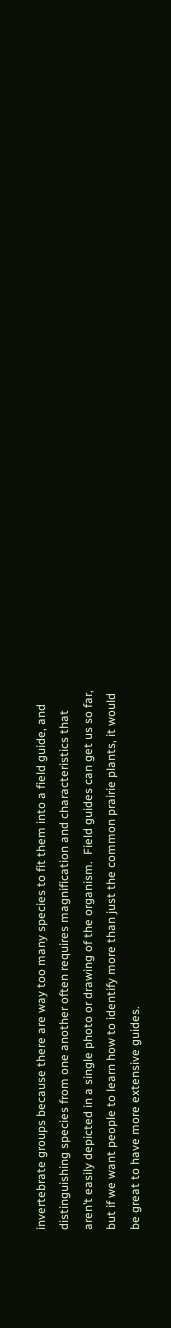invertebrate groups because there are way too many species to fit them into a field guide, and distinguishing species from one another often requires magnification and characteristics that aren’t easily depicted in a single photo or drawing of the organism.  Field guides can get us so far, but if we want people to learn how to identify more than just the common prairie plants, it would be great to have more extensive guides.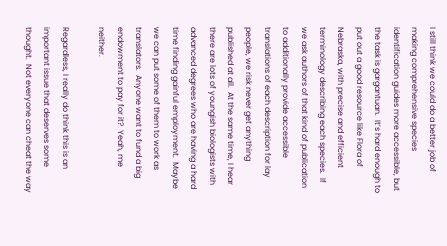I still think we could do a better job of making comprehensive species identification guides more accessible, but the task is gargantuan.  It’s hard enough to put out a good resource like Flora of Nebraska, with precise and efficient terminology describing each species.  If we ask authors of that kind of publication to additionally provide accessible translations of each description for lay people, we risk never get anything published at all.  At the same time, I hear there are lots of youngish biologists with advanced degrees who are having a hard time finding gainful employment.  Maybe we can put some of them to work as translators.  Anyone want to fund a big endowment to pay for it?  Yeah, me neither.

Regardless, I really do think this is an important issue that deserves some thought.  Not everyone can cheat the way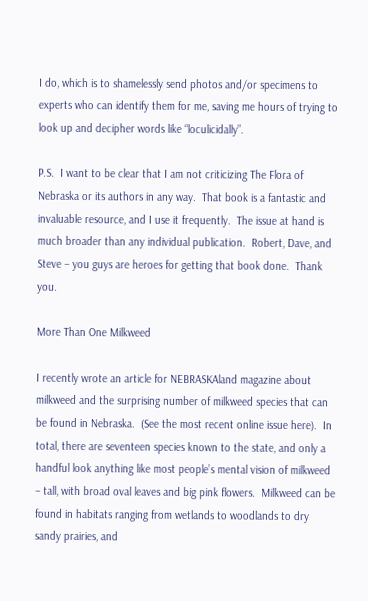I do, which is to shamelessly send photos and/or specimens to experts who can identify them for me, saving me hours of trying to look up and decipher words like “loculicidally”.

P.S.  I want to be clear that I am not criticizing The Flora of Nebraska or its authors in any way.  That book is a fantastic and invaluable resource, and I use it frequently.  The issue at hand is much broader than any individual publication.  Robert, Dave, and Steve – you guys are heroes for getting that book done.  Thank you.

More Than One Milkweed

I recently wrote an article for NEBRASKAland magazine about milkweed and the surprising number of milkweed species that can be found in Nebraska.  (See the most recent online issue here).  In total, there are seventeen species known to the state, and only a handful look anything like most people’s mental vision of milkweed – tall, with broad oval leaves and big pink flowers.  Milkweed can be found in habitats ranging from wetlands to woodlands to dry sandy prairies, and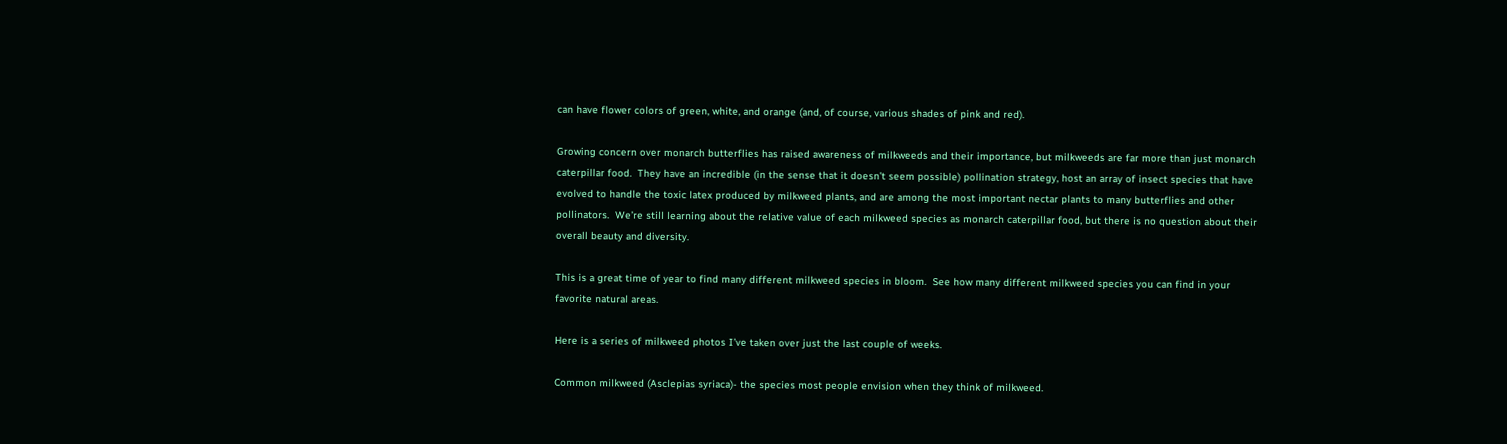can have flower colors of green, white, and orange (and, of course, various shades of pink and red).

Growing concern over monarch butterflies has raised awareness of milkweeds and their importance, but milkweeds are far more than just monarch caterpillar food.  They have an incredible (in the sense that it doesn’t seem possible) pollination strategy, host an array of insect species that have evolved to handle the toxic latex produced by milkweed plants, and are among the most important nectar plants to many butterflies and other pollinators.  We’re still learning about the relative value of each milkweed species as monarch caterpillar food, but there is no question about their overall beauty and diversity.

This is a great time of year to find many different milkweed species in bloom.  See how many different milkweed species you can find in your favorite natural areas.

Here is a series of milkweed photos I’ve taken over just the last couple of weeks.

Common milkweed (Asclepias syriaca)- the species most people envision when they think of milkweed.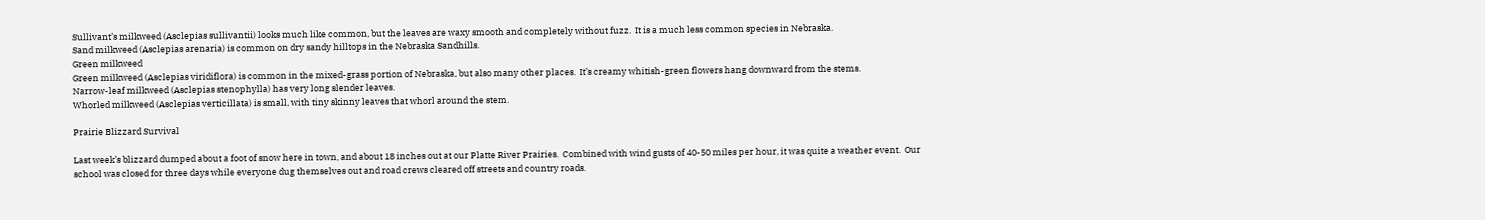Sullivant’s milkweed (Asclepias sullivantii) looks much like common, but the leaves are waxy smooth and completely without fuzz.  It is a much less common species in Nebraska.
Sand milkweed (Asclepias arenaria) is common on dry sandy hilltops in the Nebraska Sandhills.
Green milkweed
Green milkweed (Asclepias viridiflora) is common in the mixed-grass portion of Nebraska, but also many other places.  It’s creamy whitish-green flowers hang downward from the stems.
Narrow-leaf milkweed (Asclepias stenophylla) has very long slender leaves.
Whorled milkweed (Asclepias verticillata) is small, with tiny skinny leaves that whorl around the stem.

Prairie Blizzard Survival

Last week’s blizzard dumped about a foot of snow here in town, and about 18 inches out at our Platte River Prairies.  Combined with wind gusts of 40-50 miles per hour, it was quite a weather event.  Our school was closed for three days while everyone dug themselves out and road crews cleared off streets and country roads.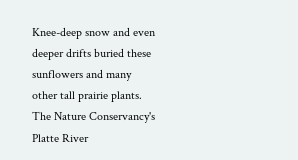Knee-deep snow and even deeper drifts buried these sunflowers and many other tall prairie plants. The Nature Conservancy's Platte River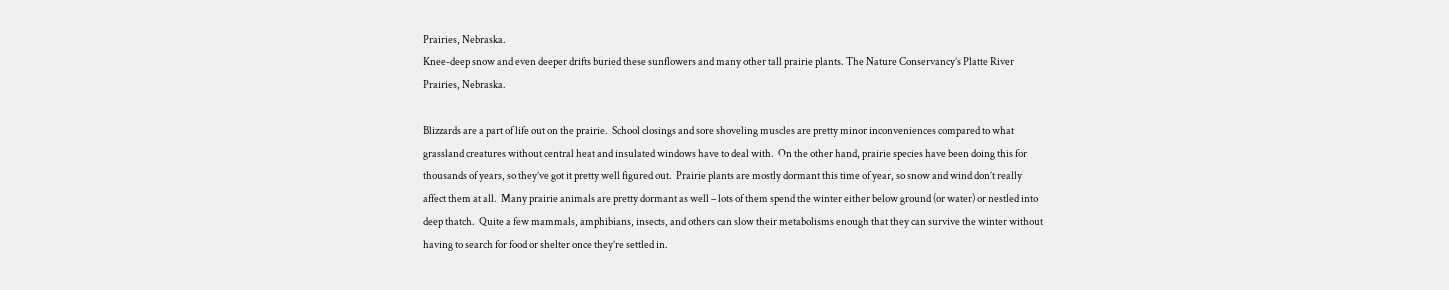Prairies, Nebraska.
Knee-deep snow and even deeper drifts buried these sunflowers and many other tall prairie plants. The Nature Conservancy’s Platte River Prairies, Nebraska.

Blizzards are a part of life out on the prairie.  School closings and sore shoveling muscles are pretty minor inconveniences compared to what grassland creatures without central heat and insulated windows have to deal with.  On the other hand, prairie species have been doing this for thousands of years, so they’ve got it pretty well figured out.  Prairie plants are mostly dormant this time of year, so snow and wind don’t really affect them at all.  Many prairie animals are pretty dormant as well – lots of them spend the winter either below ground (or water) or nestled into deep thatch.  Quite a few mammals, amphibians, insects, and others can slow their metabolisms enough that they can survive the winter without having to search for food or shelter once they’re settled in.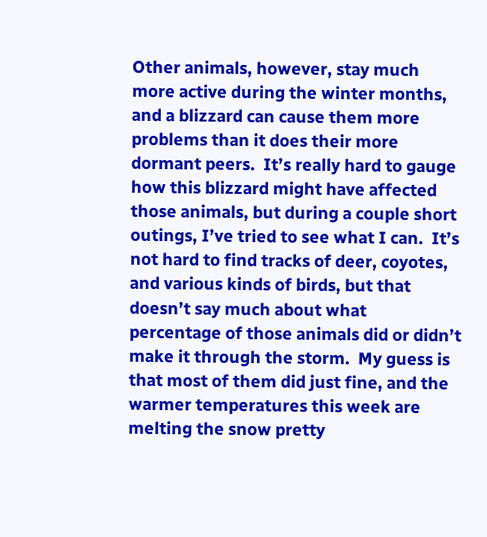Other animals, however, stay much more active during the winter months, and a blizzard can cause them more problems than it does their more dormant peers.  It’s really hard to gauge how this blizzard might have affected those animals, but during a couple short outings, I’ve tried to see what I can.  It’s not hard to find tracks of deer, coyotes, and various kinds of birds, but that doesn’t say much about what percentage of those animals did or didn’t make it through the storm.  My guess is that most of them did just fine, and the warmer temperatures this week are melting the snow pretty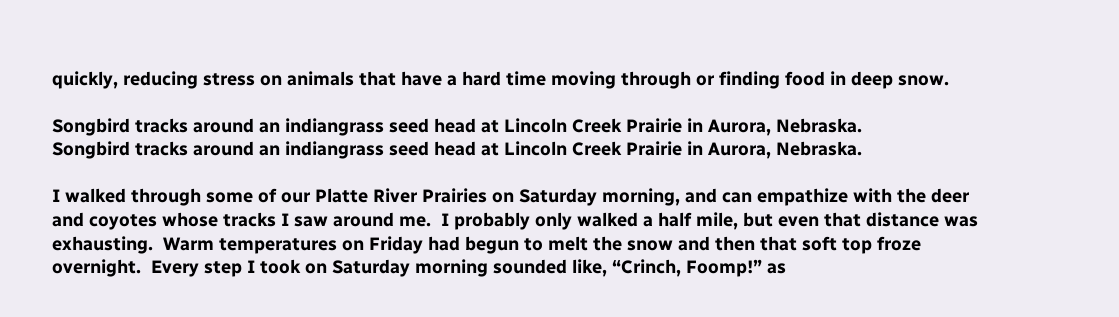quickly, reducing stress on animals that have a hard time moving through or finding food in deep snow.

Songbird tracks around an indiangrass seed head at Lincoln Creek Prairie in Aurora, Nebraska.
Songbird tracks around an indiangrass seed head at Lincoln Creek Prairie in Aurora, Nebraska.

I walked through some of our Platte River Prairies on Saturday morning, and can empathize with the deer and coyotes whose tracks I saw around me.  I probably only walked a half mile, but even that distance was exhausting.  Warm temperatures on Friday had begun to melt the snow and then that soft top froze overnight.  Every step I took on Saturday morning sounded like, “Crinch, Foomp!” as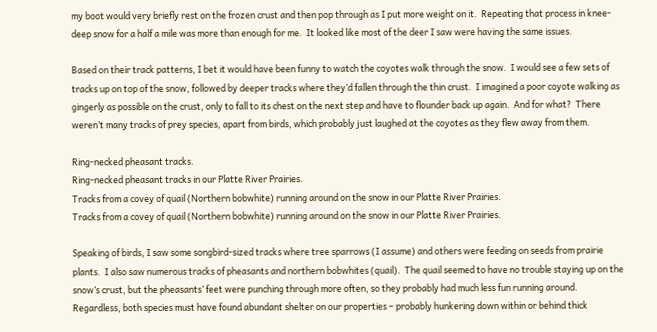my boot would very briefly rest on the frozen crust and then pop through as I put more weight on it.  Repeating that process in knee-deep snow for a half a mile was more than enough for me.  It looked like most of the deer I saw were having the same issues.

Based on their track patterns, I bet it would have been funny to watch the coyotes walk through the snow.  I would see a few sets of tracks up on top of the snow, followed by deeper tracks where they’d fallen through the thin crust.  I imagined a poor coyote walking as gingerly as possible on the crust, only to fall to its chest on the next step and have to flounder back up again.  And for what?  There weren’t many tracks of prey species, apart from birds, which probably just laughed at the coyotes as they flew away from them.

Ring-necked pheasant tracks.
Ring-necked pheasant tracks in our Platte River Prairies.
Tracks from a covey of quail (Northern bobwhite) running around on the snow in our Platte River Prairies.
Tracks from a covey of quail (Northern bobwhite) running around on the snow in our Platte River Prairies.

Speaking of birds, I saw some songbird-sized tracks where tree sparrows (I assume) and others were feeding on seeds from prairie plants.  I also saw numerous tracks of pheasants and northern bobwhites (quail).  The quail seemed to have no trouble staying up on the snow’s crust, but the pheasants’ feet were punching through more often, so they probably had much less fun running around.  Regardless, both species must have found abundant shelter on our properties – probably hunkering down within or behind thick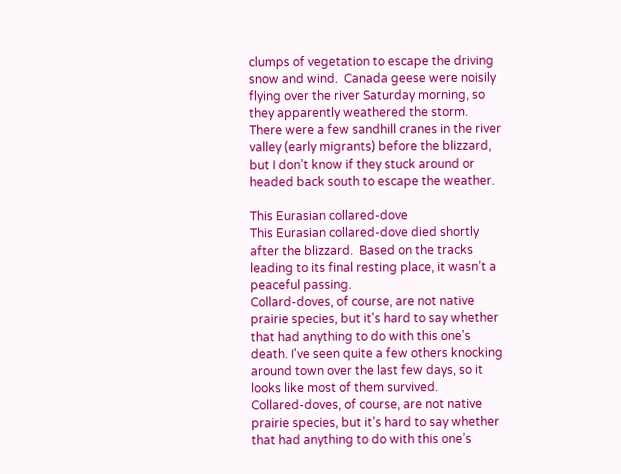clumps of vegetation to escape the driving snow and wind.  Canada geese were noisily flying over the river Saturday morning, so they apparently weathered the storm.  There were a few sandhill cranes in the river valley (early migrants) before the blizzard, but I don’t know if they stuck around or headed back south to escape the weather.

This Eurasian collared-dove
This Eurasian collared-dove died shortly after the blizzard.  Based on the tracks leading to its final resting place, it wasn’t a peaceful passing.
Collard-doves, of course, are not native prairie species, but it's hard to say whether that had anything to do with this one's death. I've seen quite a few others knocking around town over the last few days, so it looks like most of them survived.
Collared-doves, of course, are not native prairie species, but it’s hard to say whether that had anything to do with this one’s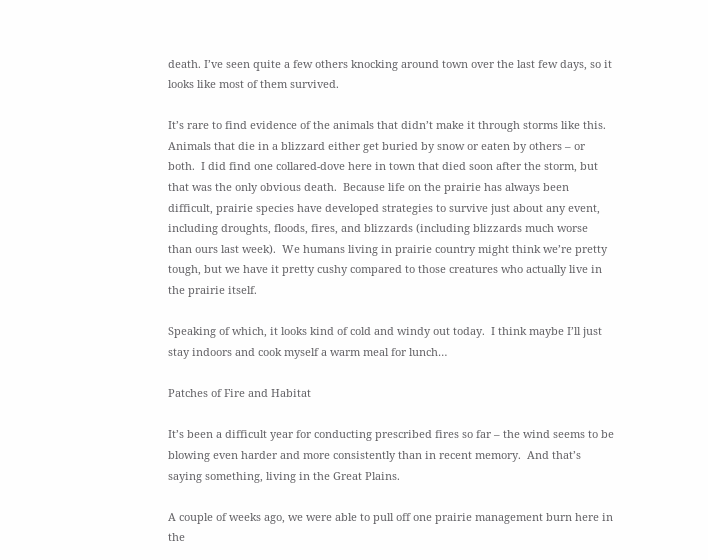death. I’ve seen quite a few others knocking around town over the last few days, so it looks like most of them survived.

It’s rare to find evidence of the animals that didn’t make it through storms like this.  Animals that die in a blizzard either get buried by snow or eaten by others – or both.  I did find one collared-dove here in town that died soon after the storm, but that was the only obvious death.  Because life on the prairie has always been difficult, prairie species have developed strategies to survive just about any event, including droughts, floods, fires, and blizzards (including blizzards much worse than ours last week).  We humans living in prairie country might think we’re pretty tough, but we have it pretty cushy compared to those creatures who actually live in the prairie itself.

Speaking of which, it looks kind of cold and windy out today.  I think maybe I’ll just stay indoors and cook myself a warm meal for lunch…

Patches of Fire and Habitat

It’s been a difficult year for conducting prescribed fires so far – the wind seems to be blowing even harder and more consistently than in recent memory.  And that’s saying something, living in the Great Plains.

A couple of weeks ago, we were able to pull off one prairie management burn here in the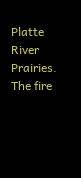Platte River Prairies.  The fire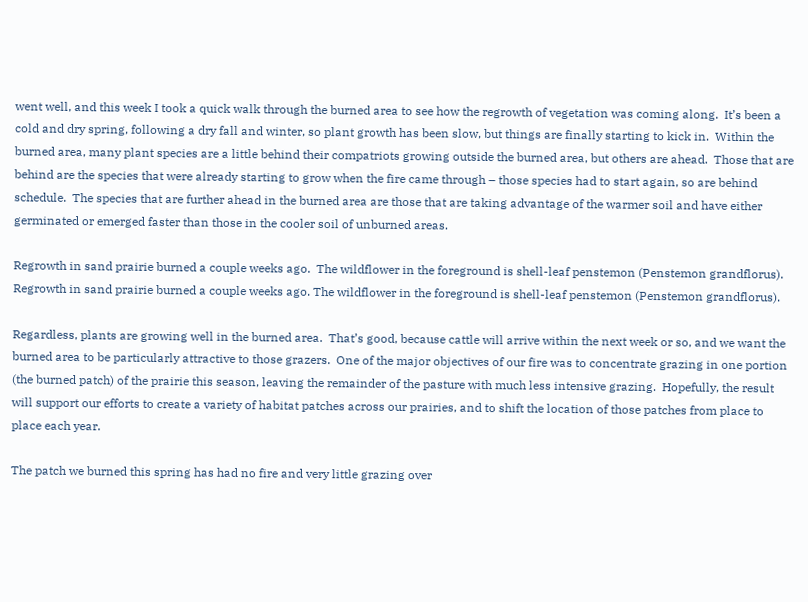went well, and this week I took a quick walk through the burned area to see how the regrowth of vegetation was coming along.  It’s been a cold and dry spring, following a dry fall and winter, so plant growth has been slow, but things are finally starting to kick in.  Within the burned area, many plant species are a little behind their compatriots growing outside the burned area, but others are ahead.  Those that are behind are the species that were already starting to grow when the fire came through – those species had to start again, so are behind schedule.  The species that are further ahead in the burned area are those that are taking advantage of the warmer soil and have either germinated or emerged faster than those in the cooler soil of unburned areas.

Regrowth in sand prairie burned a couple weeks ago.  The wildflower in the foreground is shell-leaf penstemon (Penstemon grandflorus).
Regrowth in sand prairie burned a couple weeks ago. The wildflower in the foreground is shell-leaf penstemon (Penstemon grandflorus).

Regardless, plants are growing well in the burned area.  That’s good, because cattle will arrive within the next week or so, and we want the burned area to be particularly attractive to those grazers.  One of the major objectives of our fire was to concentrate grazing in one portion (the burned patch) of the prairie this season, leaving the remainder of the pasture with much less intensive grazing.  Hopefully, the result will support our efforts to create a variety of habitat patches across our prairies, and to shift the location of those patches from place to place each year.

The patch we burned this spring has had no fire and very little grazing over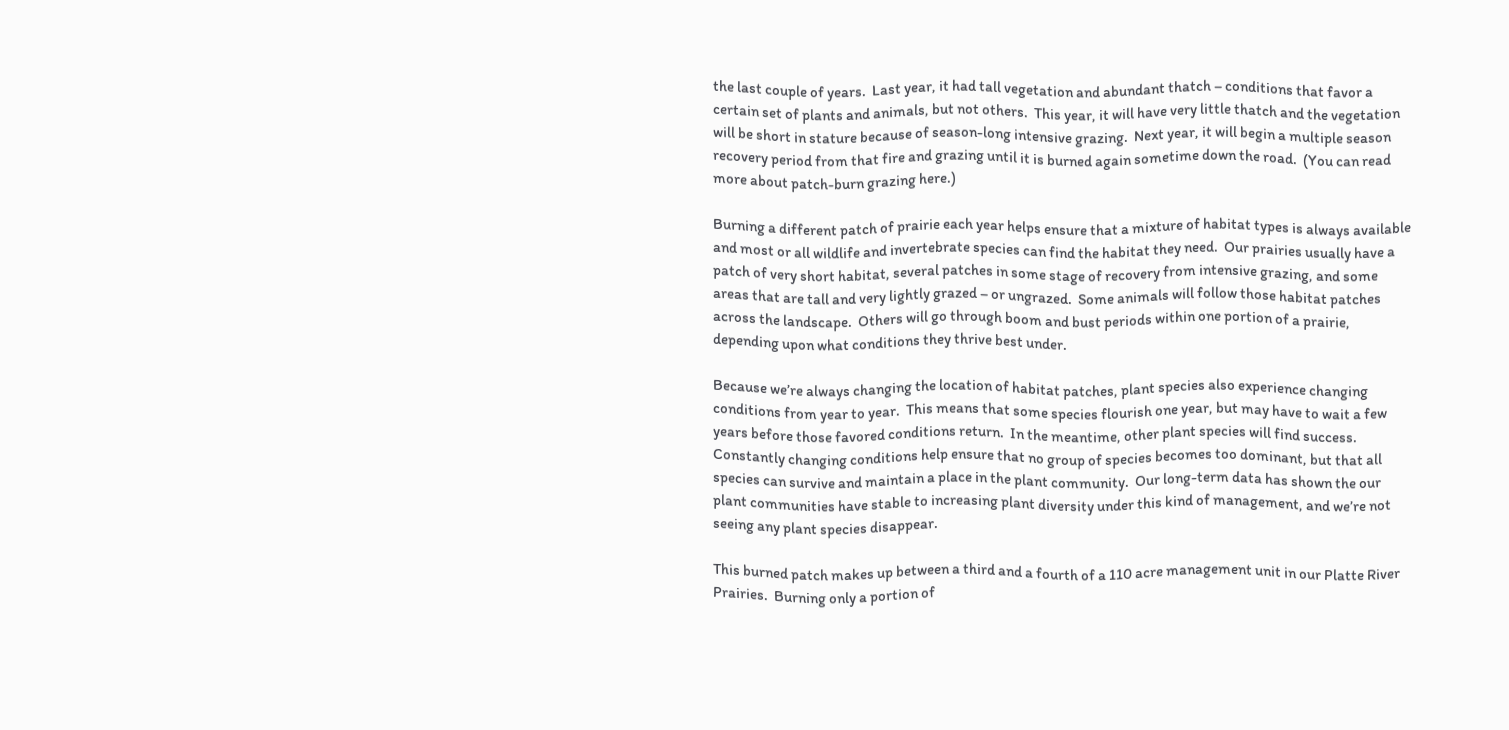the last couple of years.  Last year, it had tall vegetation and abundant thatch – conditions that favor a certain set of plants and animals, but not others.  This year, it will have very little thatch and the vegetation will be short in stature because of season-long intensive grazing.  Next year, it will begin a multiple season recovery period from that fire and grazing until it is burned again sometime down the road.  (You can read more about patch-burn grazing here.)

Burning a different patch of prairie each year helps ensure that a mixture of habitat types is always available and most or all wildlife and invertebrate species can find the habitat they need.  Our prairies usually have a patch of very short habitat, several patches in some stage of recovery from intensive grazing, and some areas that are tall and very lightly grazed – or ungrazed.  Some animals will follow those habitat patches across the landscape.  Others will go through boom and bust periods within one portion of a prairie, depending upon what conditions they thrive best under.

Because we’re always changing the location of habitat patches, plant species also experience changing conditions from year to year.  This means that some species flourish one year, but may have to wait a few years before those favored conditions return.  In the meantime, other plant species will find success.  Constantly changing conditions help ensure that no group of species becomes too dominant, but that all species can survive and maintain a place in the plant community.  Our long-term data has shown the our plant communities have stable to increasing plant diversity under this kind of management, and we’re not seeing any plant species disappear.

This burned patch makes up between a third and a fourth of a 110 acre management unit in our Platte River Prairies.  Burning only a portion of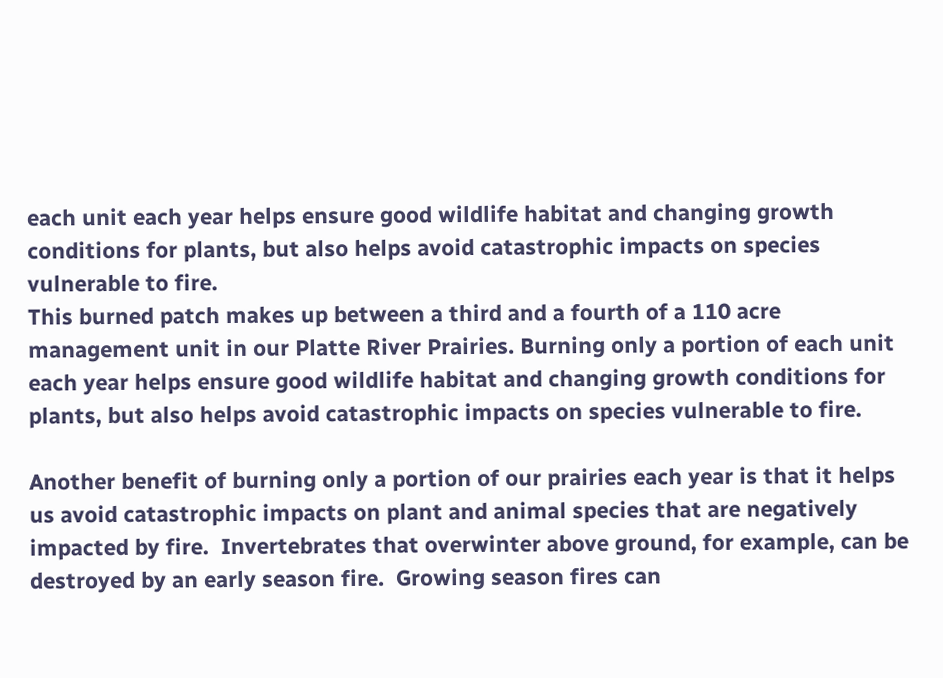each unit each year helps ensure good wildlife habitat and changing growth conditions for plants, but also helps avoid catastrophic impacts on species vulnerable to fire.
This burned patch makes up between a third and a fourth of a 110 acre management unit in our Platte River Prairies. Burning only a portion of each unit each year helps ensure good wildlife habitat and changing growth conditions for plants, but also helps avoid catastrophic impacts on species vulnerable to fire.

Another benefit of burning only a portion of our prairies each year is that it helps us avoid catastrophic impacts on plant and animal species that are negatively impacted by fire.  Invertebrates that overwinter above ground, for example, can be destroyed by an early season fire.  Growing season fires can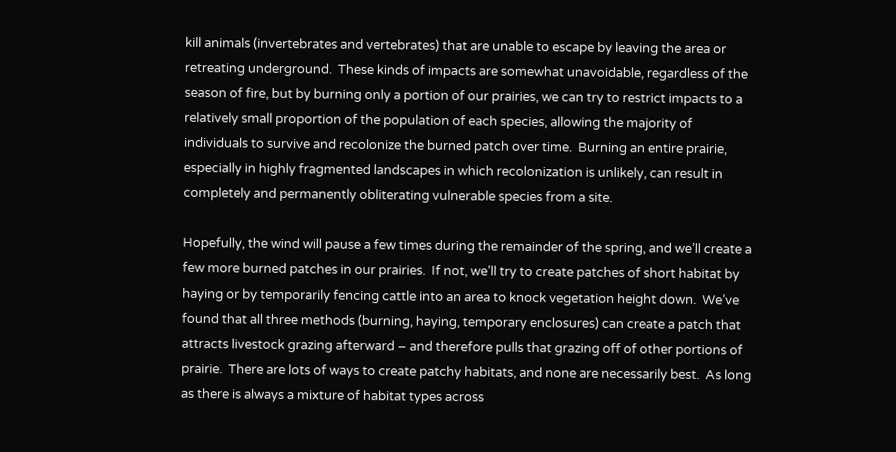kill animals (invertebrates and vertebrates) that are unable to escape by leaving the area or retreating underground.  These kinds of impacts are somewhat unavoidable, regardless of the season of fire, but by burning only a portion of our prairies, we can try to restrict impacts to a relatively small proportion of the population of each species, allowing the majority of individuals to survive and recolonize the burned patch over time.  Burning an entire prairie, especially in highly fragmented landscapes in which recolonization is unlikely, can result in completely and permanently obliterating vulnerable species from a site.

Hopefully, the wind will pause a few times during the remainder of the spring, and we’ll create a few more burned patches in our prairies.  If not, we’ll try to create patches of short habitat by haying or by temporarily fencing cattle into an area to knock vegetation height down.  We’ve found that all three methods (burning, haying, temporary enclosures) can create a patch that attracts livestock grazing afterward – and therefore pulls that grazing off of other portions of prairie.  There are lots of ways to create patchy habitats, and none are necessarily best.  As long as there is always a mixture of habitat types across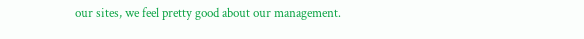our sites, we feel pretty good about our management.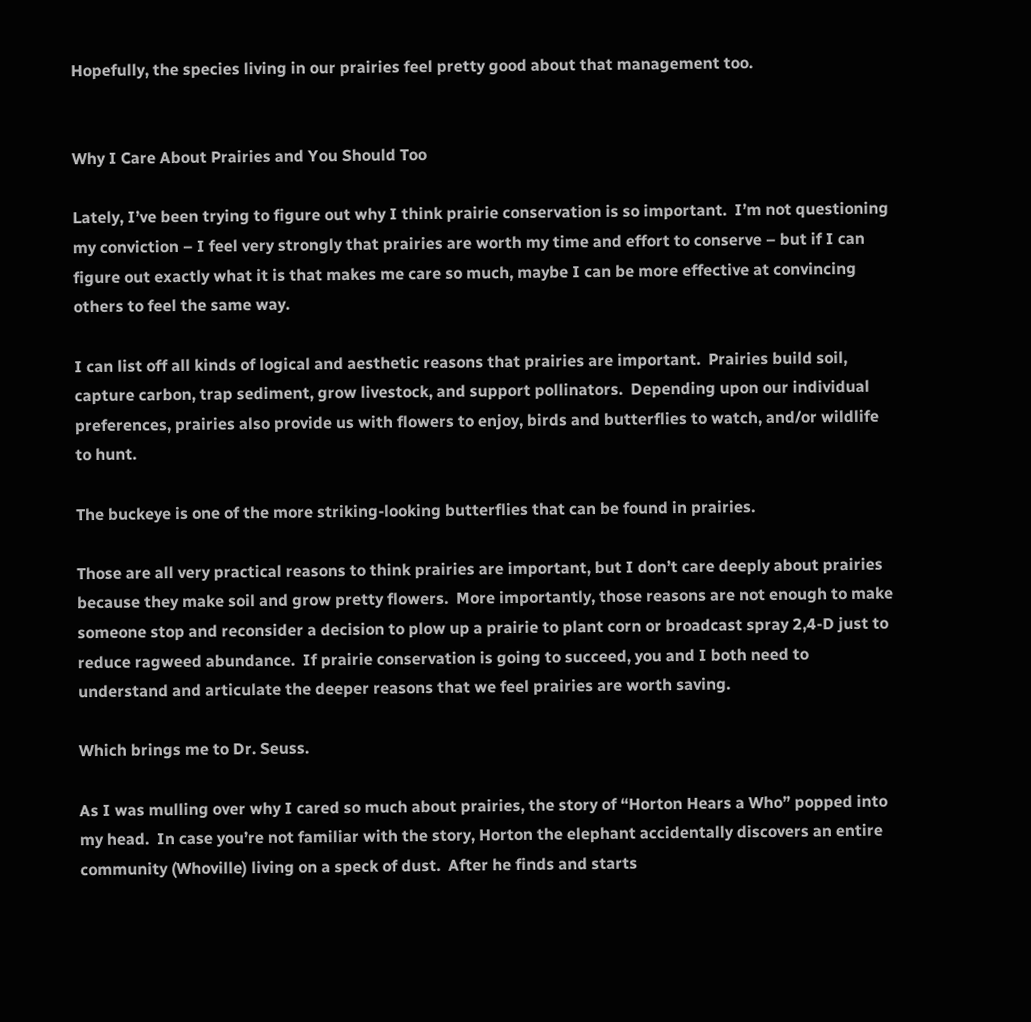Hopefully, the species living in our prairies feel pretty good about that management too.


Why I Care About Prairies and You Should Too

Lately, I’ve been trying to figure out why I think prairie conservation is so important.  I’m not questioning my conviction – I feel very strongly that prairies are worth my time and effort to conserve – but if I can figure out exactly what it is that makes me care so much, maybe I can be more effective at convincing others to feel the same way.

I can list off all kinds of logical and aesthetic reasons that prairies are important.  Prairies build soil, capture carbon, trap sediment, grow livestock, and support pollinators.  Depending upon our individual preferences, prairies also provide us with flowers to enjoy, birds and butterflies to watch, and/or wildlife to hunt.

The buckeye is one of the more striking-looking butterflies that can be found in prairies.

Those are all very practical reasons to think prairies are important, but I don’t care deeply about prairies because they make soil and grow pretty flowers.  More importantly, those reasons are not enough to make someone stop and reconsider a decision to plow up a prairie to plant corn or broadcast spray 2,4-D just to reduce ragweed abundance.  If prairie conservation is going to succeed, you and I both need to understand and articulate the deeper reasons that we feel prairies are worth saving.

Which brings me to Dr. Seuss.

As I was mulling over why I cared so much about prairies, the story of “Horton Hears a Who” popped into my head.  In case you’re not familiar with the story, Horton the elephant accidentally discovers an entire community (Whoville) living on a speck of dust.  After he finds and starts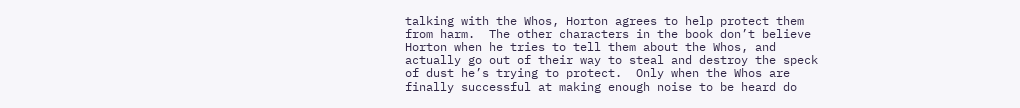talking with the Whos, Horton agrees to help protect them from harm.  The other characters in the book don’t believe Horton when he tries to tell them about the Whos, and actually go out of their way to steal and destroy the speck of dust he’s trying to protect.  Only when the Whos are finally successful at making enough noise to be heard do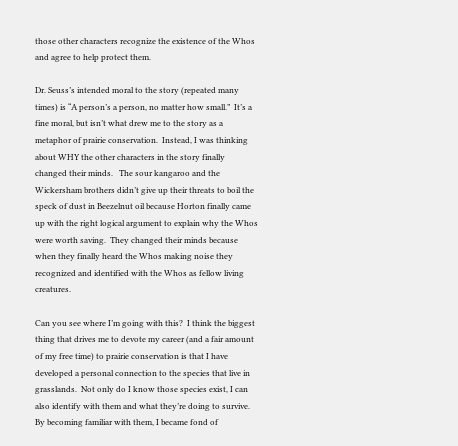those other characters recognize the existence of the Whos and agree to help protect them.

Dr. Seuss’s intended moral to the story (repeated many times) is “A person’s a person, no matter how small.”  It’s a fine moral, but isn’t what drew me to the story as a metaphor of prairie conservation.  Instead, I was thinking about WHY the other characters in the story finally changed their minds.   The sour kangaroo and the Wickersham brothers didn’t give up their threats to boil the speck of dust in Beezelnut oil because Horton finally came up with the right logical argument to explain why the Whos were worth saving.  They changed their minds because when they finally heard the Whos making noise they recognized and identified with the Whos as fellow living creatures.

Can you see where I’m going with this?  I think the biggest thing that drives me to devote my career (and a fair amount of my free time) to prairie conservation is that I have developed a personal connection to the species that live in grasslands.  Not only do I know those species exist, I can also identify with them and what they’re doing to survive.  By becoming familiar with them, I became fond of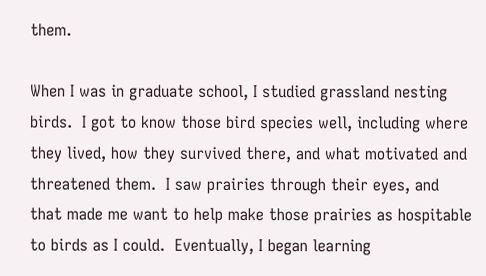them.

When I was in graduate school, I studied grassland nesting birds.  I got to know those bird species well, including where they lived, how they survived there, and what motivated and threatened them.  I saw prairies through their eyes, and that made me want to help make those prairies as hospitable to birds as I could.  Eventually, I began learning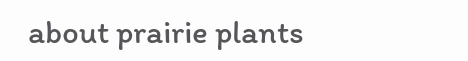about prairie plants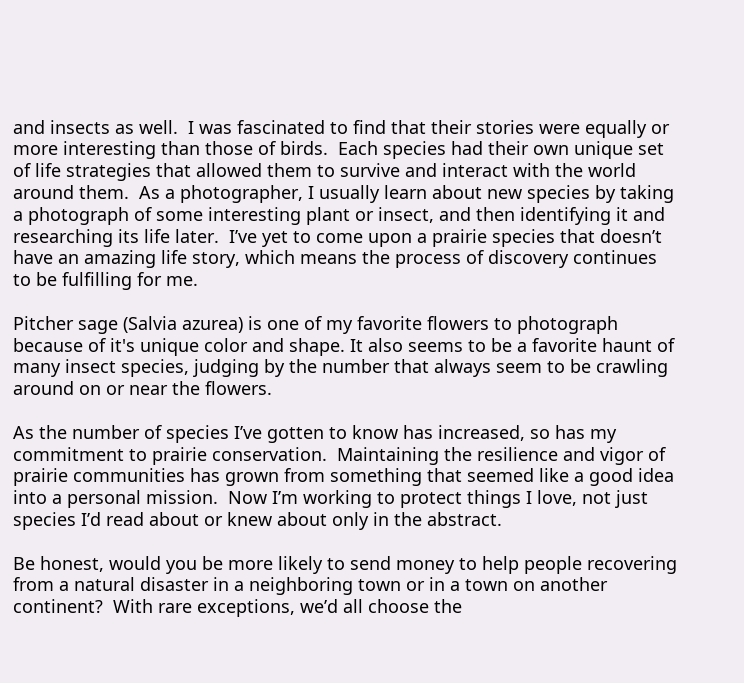and insects as well.  I was fascinated to find that their stories were equally or more interesting than those of birds.  Each species had their own unique set of life strategies that allowed them to survive and interact with the world around them.  As a photographer, I usually learn about new species by taking a photograph of some interesting plant or insect, and then identifying it and researching its life later.  I’ve yet to come upon a prairie species that doesn’t have an amazing life story, which means the process of discovery continues to be fulfilling for me.

Pitcher sage (Salvia azurea) is one of my favorite flowers to photograph because of it's unique color and shape. It also seems to be a favorite haunt of many insect species, judging by the number that always seem to be crawling around on or near the flowers.

As the number of species I’ve gotten to know has increased, so has my commitment to prairie conservation.  Maintaining the resilience and vigor of prairie communities has grown from something that seemed like a good idea into a personal mission.  Now I’m working to protect things I love, not just species I’d read about or knew about only in the abstract.

Be honest, would you be more likely to send money to help people recovering from a natural disaster in a neighboring town or in a town on another continent?  With rare exceptions, we’d all choose the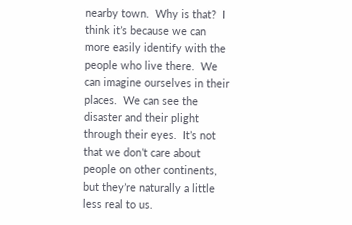nearby town.  Why is that?  I think it’s because we can more easily identify with the people who live there.  We can imagine ourselves in their places.  We can see the disaster and their plight through their eyes.  It’s not that we don’t care about people on other continents, but they’re naturally a little less real to us.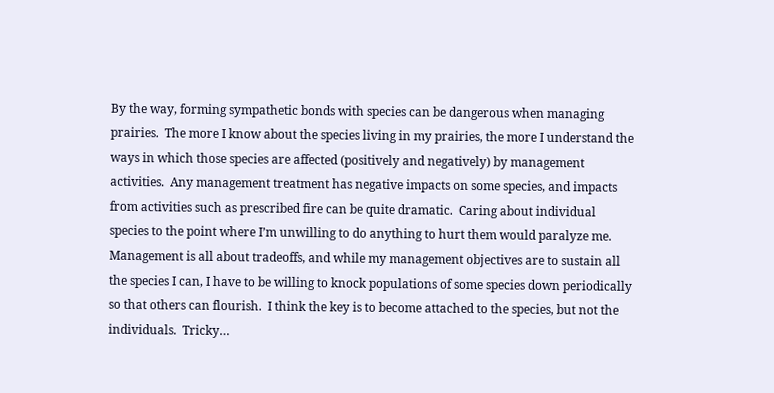By the way, forming sympathetic bonds with species can be dangerous when managing prairies.  The more I know about the species living in my prairies, the more I understand the ways in which those species are affected (positively and negatively) by management activities.  Any management treatment has negative impacts on some species, and impacts from activities such as prescribed fire can be quite dramatic.  Caring about individual species to the point where I’m unwilling to do anything to hurt them would paralyze me.  Management is all about tradeoffs, and while my management objectives are to sustain all the species I can, I have to be willing to knock populations of some species down periodically so that others can flourish.  I think the key is to become attached to the species, but not the individuals.  Tricky…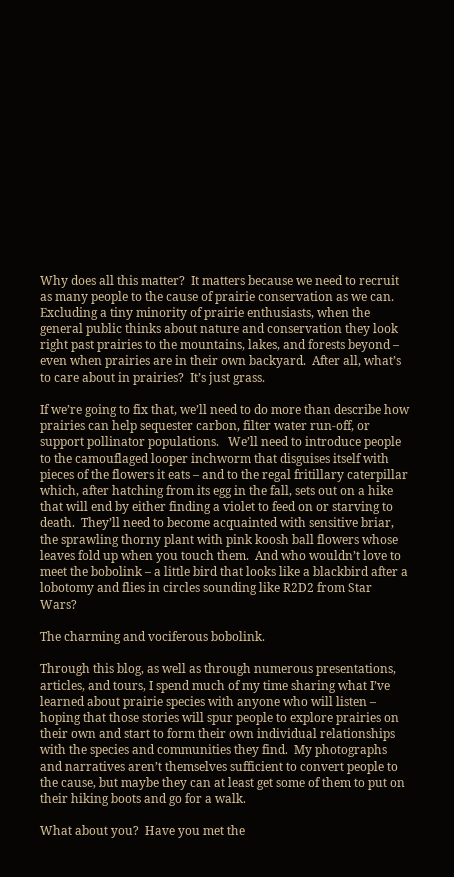Why does all this matter?  It matters because we need to recruit as many people to the cause of prairie conservation as we can.  Excluding a tiny minority of prairie enthusiasts, when the general public thinks about nature and conservation they look right past prairies to the mountains, lakes, and forests beyond – even when prairies are in their own backyard.  After all, what’s to care about in prairies?  It’s just grass.

If we’re going to fix that, we’ll need to do more than describe how prairies can help sequester carbon, filter water run-off, or support pollinator populations.   We’ll need to introduce people to the camouflaged looper inchworm that disguises itself with pieces of the flowers it eats – and to the regal fritillary caterpillar which, after hatching from its egg in the fall, sets out on a hike that will end by either finding a violet to feed on or starving to death.  They’ll need to become acquainted with sensitive briar, the sprawling thorny plant with pink koosh ball flowers whose leaves fold up when you touch them.  And who wouldn’t love to meet the bobolink – a little bird that looks like a blackbird after a lobotomy and flies in circles sounding like R2D2 from Star Wars?

The charming and vociferous bobolink.

Through this blog, as well as through numerous presentations, articles, and tours, I spend much of my time sharing what I’ve learned about prairie species with anyone who will listen – hoping that those stories will spur people to explore prairies on their own and start to form their own individual relationships with the species and communities they find.  My photographs and narratives aren’t themselves sufficient to convert people to the cause, but maybe they can at least get some of them to put on their hiking boots and go for a walk.

What about you?  Have you met the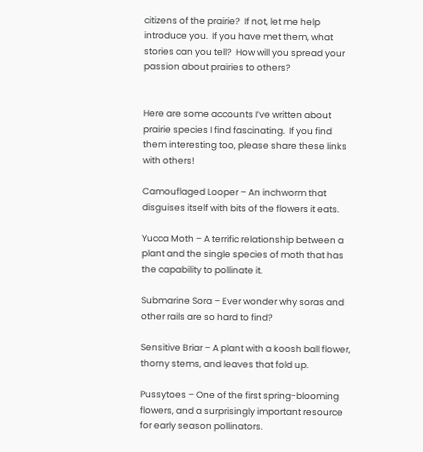citizens of the prairie?  If not, let me help introduce you.  If you have met them, what stories can you tell?  How will you spread your passion about prairies to others?


Here are some accounts I’ve written about prairie species I find fascinating.  If you find them interesting too, please share these links with others!

Camouflaged Looper – An inchworm that disguises itself with bits of the flowers it eats.

Yucca Moth – A terrific relationship between a plant and the single species of moth that has the capability to pollinate it.

Submarine Sora – Ever wonder why soras and other rails are so hard to find?

Sensitive Briar – A plant with a koosh ball flower, thorny stems, and leaves that fold up.

Pussytoes – One of the first spring-blooming flowers, and a surprisingly important resource for early season pollinators.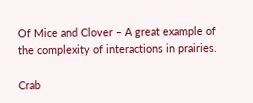Of Mice and Clover – A great example of the complexity of interactions in prairies.

Crab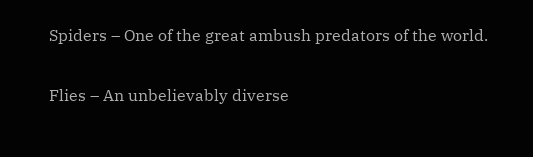Spiders – One of the great ambush predators of the world.

Flies – An unbelievably diverse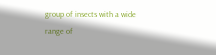group of insects with a wide range of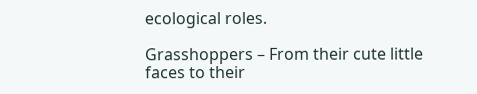ecological roles.

Grasshoppers – From their cute little faces to their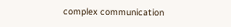complex communication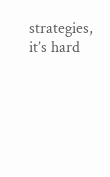strategies, it’s hard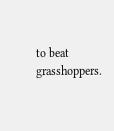to beat grasshoppers.